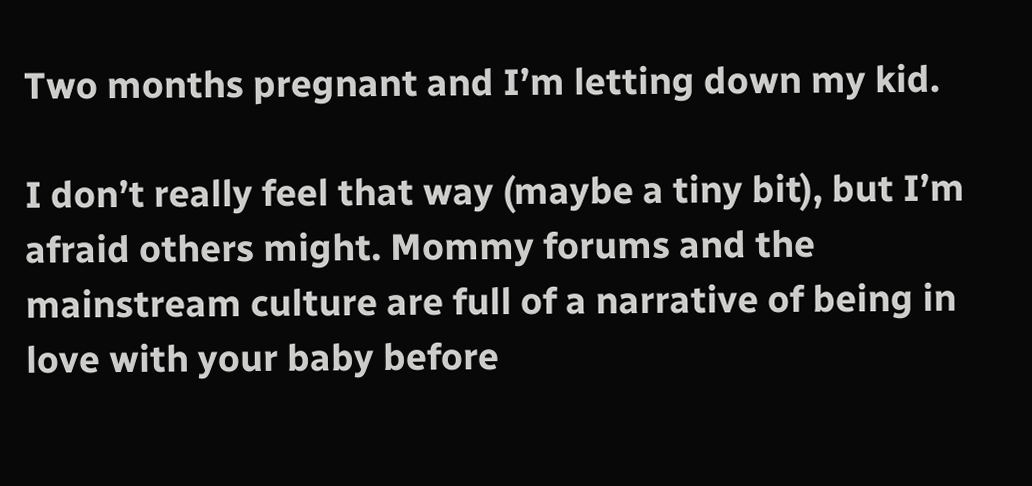Two months pregnant and I’m letting down my kid.

I don’t really feel that way (maybe a tiny bit), but I’m afraid others might. Mommy forums and the mainstream culture are full of a narrative of being in love with your baby before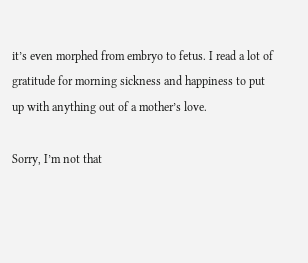it’s even morphed from embryo to fetus. I read a lot of gratitude for morning sickness and happiness to put up with anything out of a mother’s love.

Sorry, I’m not that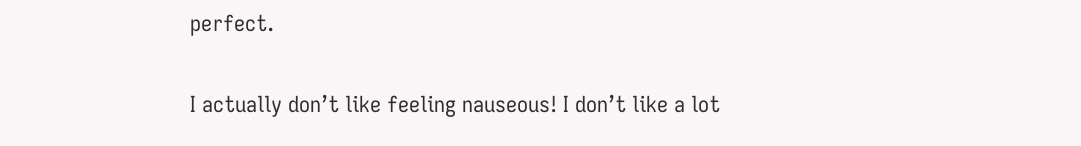perfect.

I actually don’t like feeling nauseous! I don’t like a lot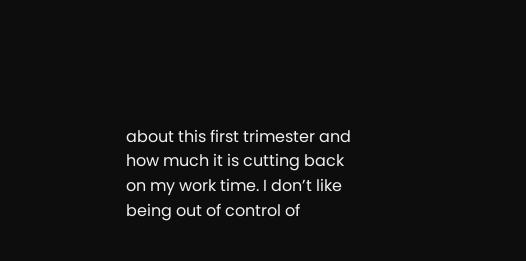about this first trimester and how much it is cutting back on my work time. I don’t like being out of control of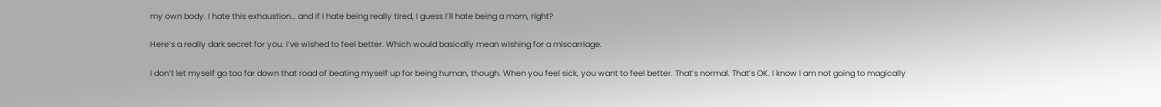my own body. I hate this exhaustion… and if I hate being really tired, I guess I’ll hate being a mom, right?

Here’s a really dark secret for you. I’ve wished to feel better. Which would basically mean wishing for a miscarriage.

I don’t let myself go too far down that road of beating myself up for being human, though. When you feel sick, you want to feel better. That’s normal. That’s OK. I know I am not going to magically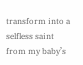transform into a selfless saint from my baby’s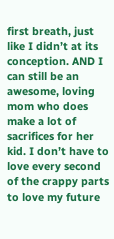first breath, just like I didn’t at its conception. AND I can still be an awesome, loving mom who does make a lot of sacrifices for her kid. I don’t have to love every second of the crappy parts to love my future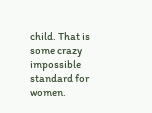child. That is some crazy impossible standard for women.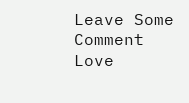Leave Some Comment Love